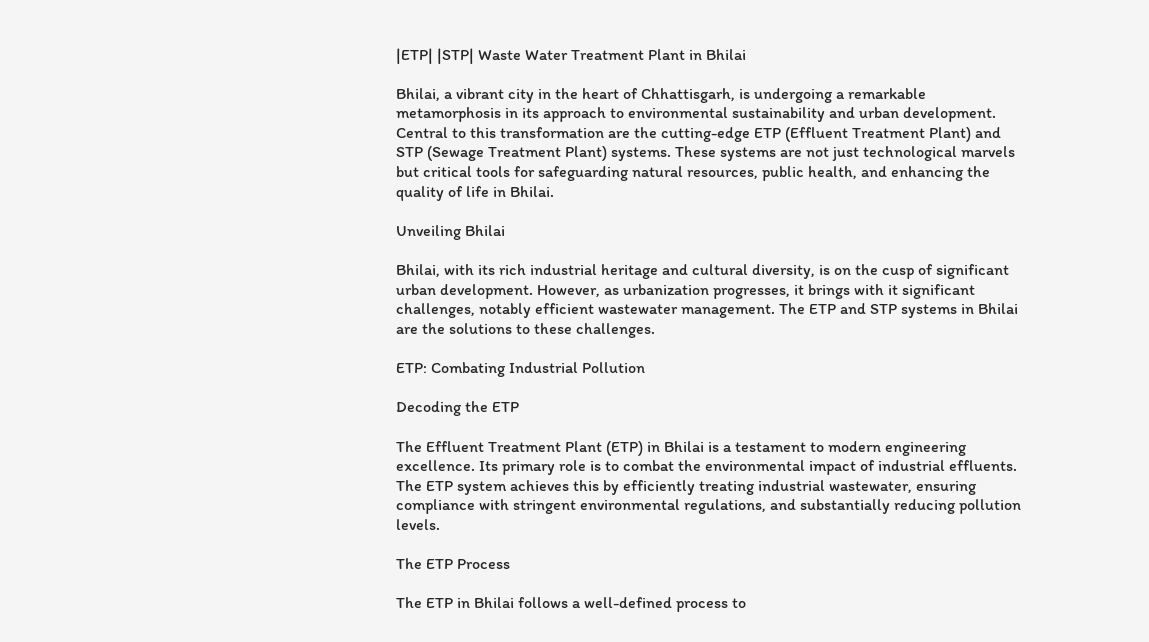|ETP| |STP| Waste Water Treatment Plant in Bhilai

Bhilai, a vibrant city in the heart of Chhattisgarh, is undergoing a remarkable metamorphosis in its approach to environmental sustainability and urban development. Central to this transformation are the cutting-edge ETP (Effluent Treatment Plant) and STP (Sewage Treatment Plant) systems. These systems are not just technological marvels but critical tools for safeguarding natural resources, public health, and enhancing the quality of life in Bhilai.

Unveiling Bhilai

Bhilai, with its rich industrial heritage and cultural diversity, is on the cusp of significant urban development. However, as urbanization progresses, it brings with it significant challenges, notably efficient wastewater management. The ETP and STP systems in Bhilai are the solutions to these challenges.

ETP: Combating Industrial Pollution

Decoding the ETP

The Effluent Treatment Plant (ETP) in Bhilai is a testament to modern engineering excellence. Its primary role is to combat the environmental impact of industrial effluents. The ETP system achieves this by efficiently treating industrial wastewater, ensuring compliance with stringent environmental regulations, and substantially reducing pollution levels.

The ETP Process

The ETP in Bhilai follows a well-defined process to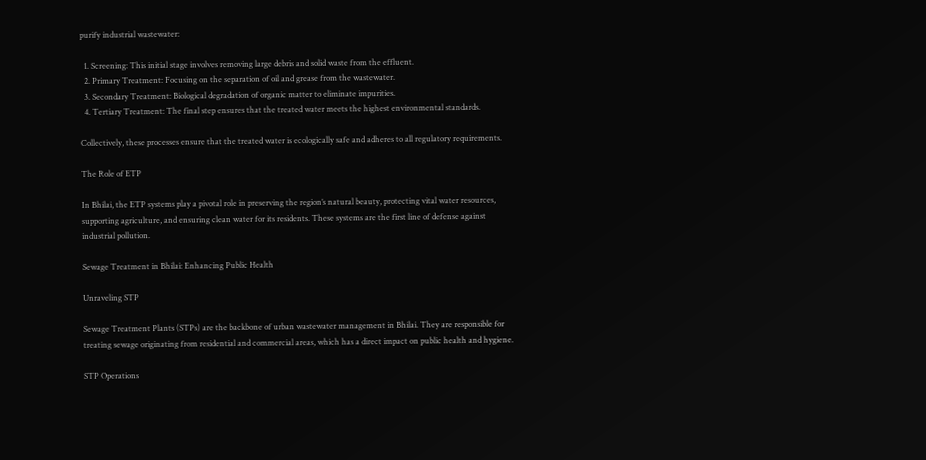purify industrial wastewater:

  1. Screening: This initial stage involves removing large debris and solid waste from the effluent.
  2. Primary Treatment: Focusing on the separation of oil and grease from the wastewater.
  3. Secondary Treatment: Biological degradation of organic matter to eliminate impurities.
  4. Tertiary Treatment: The final step ensures that the treated water meets the highest environmental standards.

Collectively, these processes ensure that the treated water is ecologically safe and adheres to all regulatory requirements.

The Role of ETP

In Bhilai, the ETP systems play a pivotal role in preserving the region’s natural beauty, protecting vital water resources, supporting agriculture, and ensuring clean water for its residents. These systems are the first line of defense against industrial pollution.

Sewage Treatment in Bhilai: Enhancing Public Health

Unraveling STP

Sewage Treatment Plants (STPs) are the backbone of urban wastewater management in Bhilai. They are responsible for treating sewage originating from residential and commercial areas, which has a direct impact on public health and hygiene.

STP Operations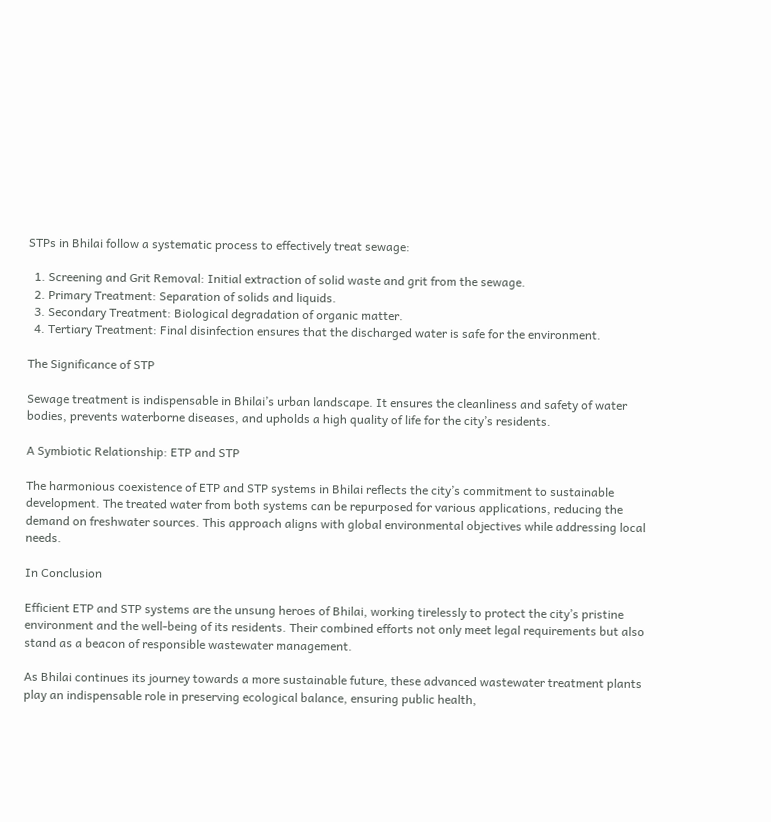STPs in Bhilai follow a systematic process to effectively treat sewage:

  1. Screening and Grit Removal: Initial extraction of solid waste and grit from the sewage.
  2. Primary Treatment: Separation of solids and liquids.
  3. Secondary Treatment: Biological degradation of organic matter.
  4. Tertiary Treatment: Final disinfection ensures that the discharged water is safe for the environment.

The Significance of STP

Sewage treatment is indispensable in Bhilai’s urban landscape. It ensures the cleanliness and safety of water bodies, prevents waterborne diseases, and upholds a high quality of life for the city’s residents.

A Symbiotic Relationship: ETP and STP

The harmonious coexistence of ETP and STP systems in Bhilai reflects the city’s commitment to sustainable development. The treated water from both systems can be repurposed for various applications, reducing the demand on freshwater sources. This approach aligns with global environmental objectives while addressing local needs.

In Conclusion

Efficient ETP and STP systems are the unsung heroes of Bhilai, working tirelessly to protect the city’s pristine environment and the well-being of its residents. Their combined efforts not only meet legal requirements but also stand as a beacon of responsible wastewater management.

As Bhilai continues its journey towards a more sustainable future, these advanced wastewater treatment plants play an indispensable role in preserving ecological balance, ensuring public health,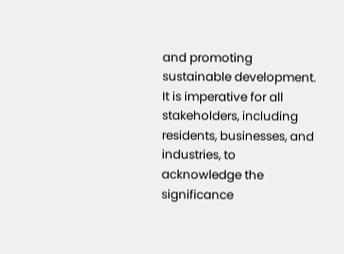and promoting sustainable development. It is imperative for all stakeholders, including residents, businesses, and industries, to acknowledge the significance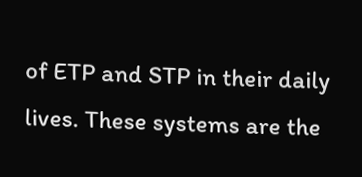of ETP and STP in their daily lives. These systems are the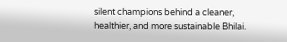silent champions behind a cleaner, healthier, and more sustainable Bhilai.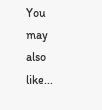You may also like...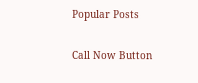Popular Posts

Call Now Button